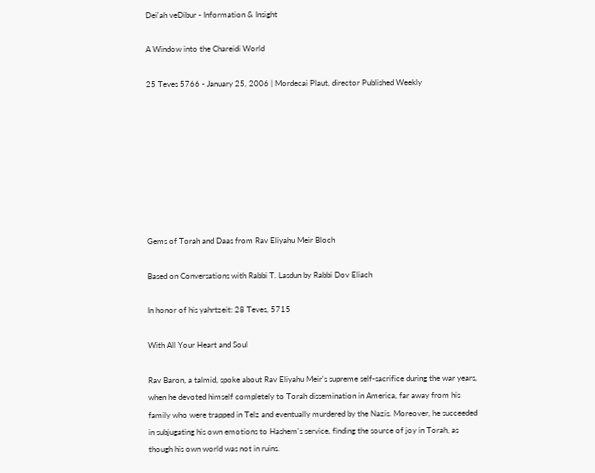Dei'ah veDibur - Information & Insight

A Window into the Chareidi World

25 Teves 5766 - January 25, 2006 | Mordecai Plaut, director Published Weekly








Gems of Torah and Daas from Rav Eliyahu Meir Bloch

Based on Conversations with Rabbi T. Lasdun by Rabbi Dov Eliach

In honor of his yahrtzeit: 28 Teves, 5715

With All Your Heart and Soul

Rav Baron, a talmid, spoke about Rav Eliyahu Meir's supreme self-sacrifice during the war years, when he devoted himself completely to Torah dissemination in America, far away from his family who were trapped in Telz and eventually murdered by the Nazis. Moreover, he succeeded in subjugating his own emotions to Hashem's service, finding the source of joy in Torah, as though his own world was not in ruins.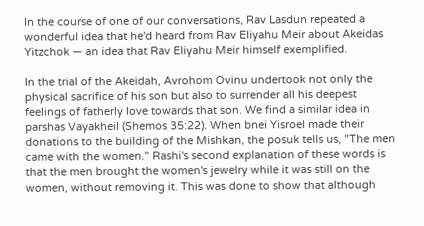In the course of one of our conversations, Rav Lasdun repeated a wonderful idea that he'd heard from Rav Eliyahu Meir about Akeidas Yitzchok — an idea that Rav Eliyahu Meir himself exemplified.

In the trial of the Akeidah, Avrohom Ovinu undertook not only the physical sacrifice of his son but also to surrender all his deepest feelings of fatherly love towards that son. We find a similar idea in parshas Vayakheil (Shemos 35:22). When bnei Yisroel made their donations to the building of the Mishkan, the posuk tells us, "The men came with the women." Rashi's second explanation of these words is that the men brought the women's jewelry while it was still on the women, without removing it. This was done to show that although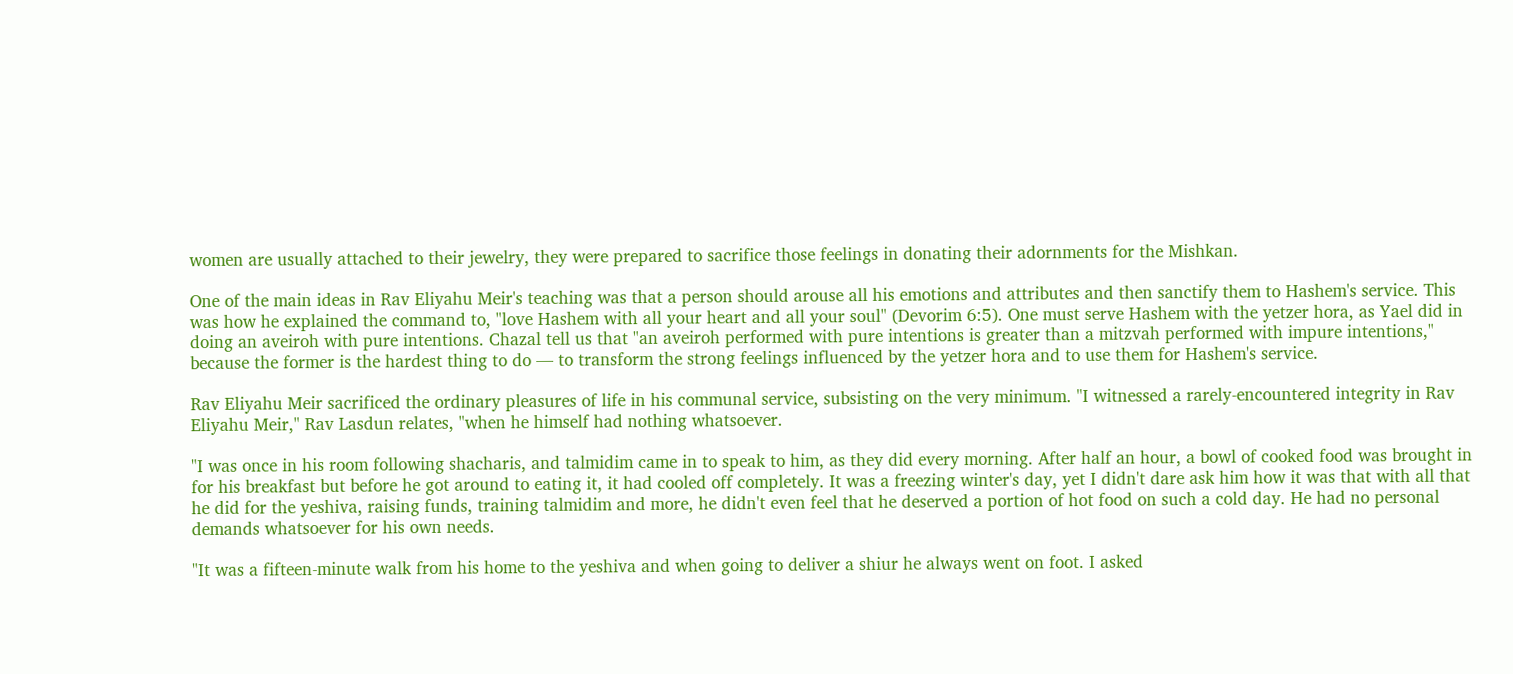women are usually attached to their jewelry, they were prepared to sacrifice those feelings in donating their adornments for the Mishkan.

One of the main ideas in Rav Eliyahu Meir's teaching was that a person should arouse all his emotions and attributes and then sanctify them to Hashem's service. This was how he explained the command to, "love Hashem with all your heart and all your soul" (Devorim 6:5). One must serve Hashem with the yetzer hora, as Yael did in doing an aveiroh with pure intentions. Chazal tell us that "an aveiroh performed with pure intentions is greater than a mitzvah performed with impure intentions," because the former is the hardest thing to do — to transform the strong feelings influenced by the yetzer hora and to use them for Hashem's service.

Rav Eliyahu Meir sacrificed the ordinary pleasures of life in his communal service, subsisting on the very minimum. "I witnessed a rarely-encountered integrity in Rav Eliyahu Meir," Rav Lasdun relates, "when he himself had nothing whatsoever.

"I was once in his room following shacharis, and talmidim came in to speak to him, as they did every morning. After half an hour, a bowl of cooked food was brought in for his breakfast but before he got around to eating it, it had cooled off completely. It was a freezing winter's day, yet I didn't dare ask him how it was that with all that he did for the yeshiva, raising funds, training talmidim and more, he didn't even feel that he deserved a portion of hot food on such a cold day. He had no personal demands whatsoever for his own needs.

"It was a fifteen-minute walk from his home to the yeshiva and when going to deliver a shiur he always went on foot. I asked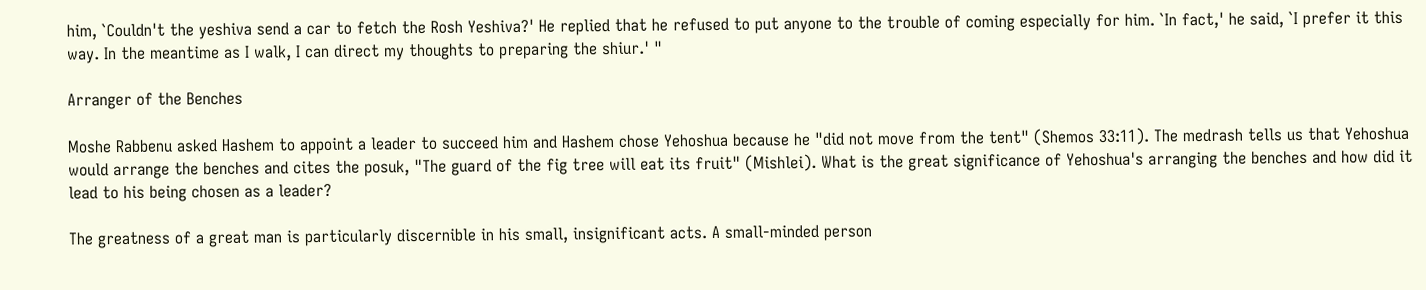him, `Couldn't the yeshiva send a car to fetch the Rosh Yeshiva?' He replied that he refused to put anyone to the trouble of coming especially for him. `In fact,' he said, `I prefer it this way. In the meantime as I walk, I can direct my thoughts to preparing the shiur.' "

Arranger of the Benches

Moshe Rabbenu asked Hashem to appoint a leader to succeed him and Hashem chose Yehoshua because he "did not move from the tent" (Shemos 33:11). The medrash tells us that Yehoshua would arrange the benches and cites the posuk, "The guard of the fig tree will eat its fruit" (Mishlei). What is the great significance of Yehoshua's arranging the benches and how did it lead to his being chosen as a leader?

The greatness of a great man is particularly discernible in his small, insignificant acts. A small-minded person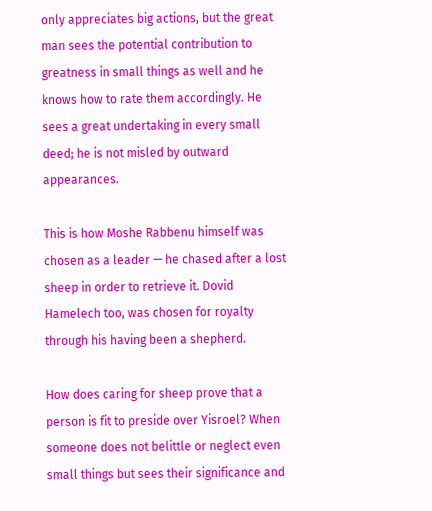only appreciates big actions, but the great man sees the potential contribution to greatness in small things as well and he knows how to rate them accordingly. He sees a great undertaking in every small deed; he is not misled by outward appearances.

This is how Moshe Rabbenu himself was chosen as a leader — he chased after a lost sheep in order to retrieve it. Dovid Hamelech too, was chosen for royalty through his having been a shepherd.

How does caring for sheep prove that a person is fit to preside over Yisroel? When someone does not belittle or neglect even small things but sees their significance and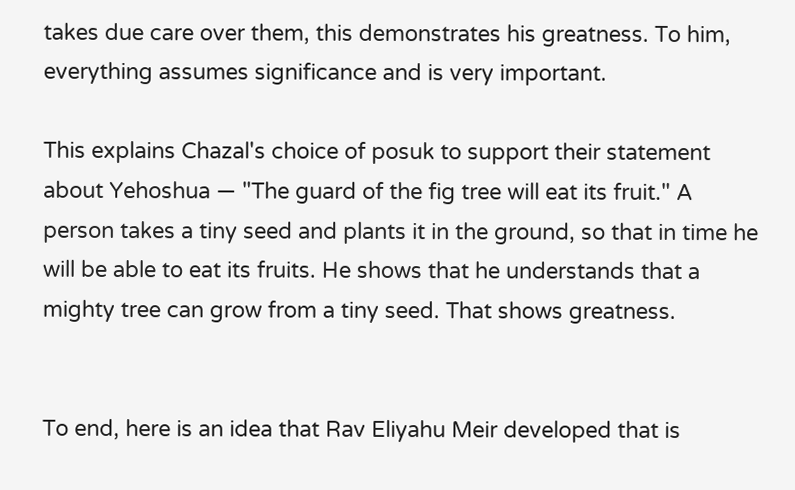takes due care over them, this demonstrates his greatness. To him, everything assumes significance and is very important.

This explains Chazal's choice of posuk to support their statement about Yehoshua — "The guard of the fig tree will eat its fruit." A person takes a tiny seed and plants it in the ground, so that in time he will be able to eat its fruits. He shows that he understands that a mighty tree can grow from a tiny seed. That shows greatness.


To end, here is an idea that Rav Eliyahu Meir developed that is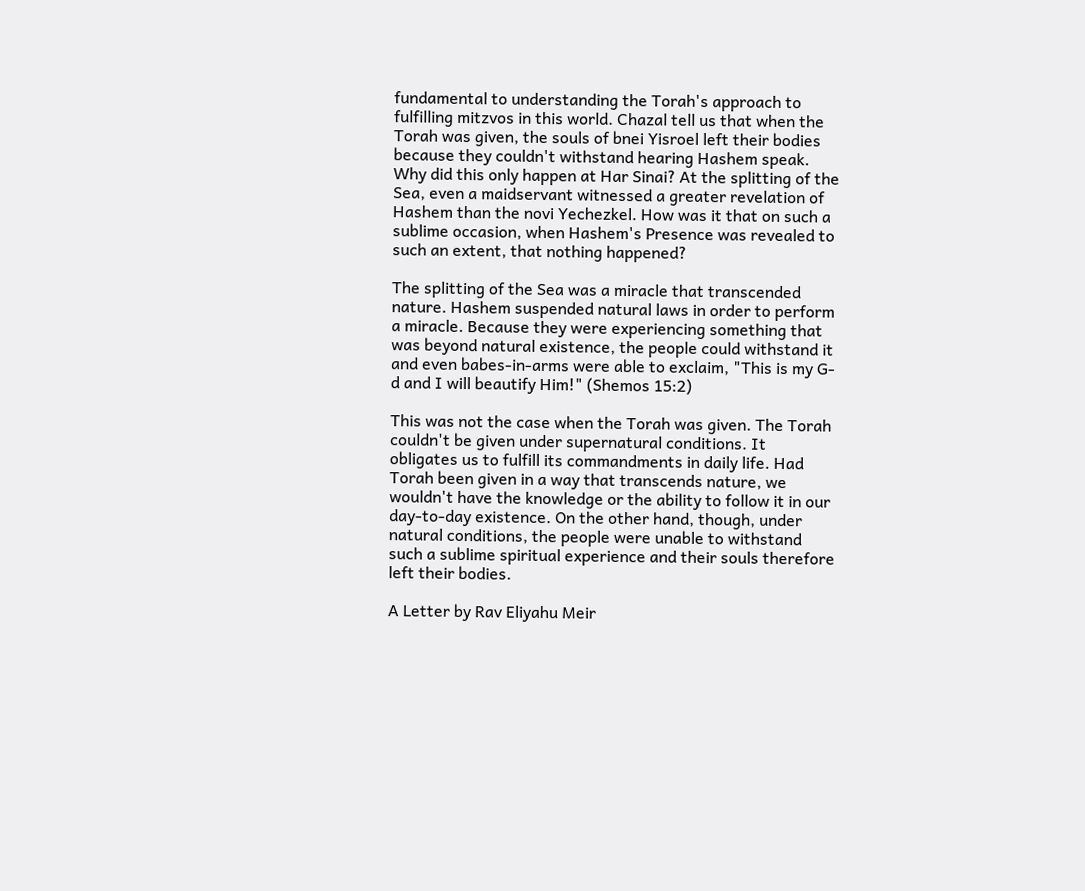fundamental to understanding the Torah's approach to fulfilling mitzvos in this world. Chazal tell us that when the Torah was given, the souls of bnei Yisroel left their bodies because they couldn't withstand hearing Hashem speak. Why did this only happen at Har Sinai? At the splitting of the Sea, even a maidservant witnessed a greater revelation of Hashem than the novi Yechezkel. How was it that on such a sublime occasion, when Hashem's Presence was revealed to such an extent, that nothing happened?

The splitting of the Sea was a miracle that transcended nature. Hashem suspended natural laws in order to perform a miracle. Because they were experiencing something that was beyond natural existence, the people could withstand it and even babes-in-arms were able to exclaim, "This is my G-d and I will beautify Him!" (Shemos 15:2)

This was not the case when the Torah was given. The Torah couldn't be given under supernatural conditions. It obligates us to fulfill its commandments in daily life. Had Torah been given in a way that transcends nature, we wouldn't have the knowledge or the ability to follow it in our day-to-day existence. On the other hand, though, under natural conditions, the people were unable to withstand such a sublime spiritual experience and their souls therefore left their bodies.

A Letter by Rav Eliyahu Meir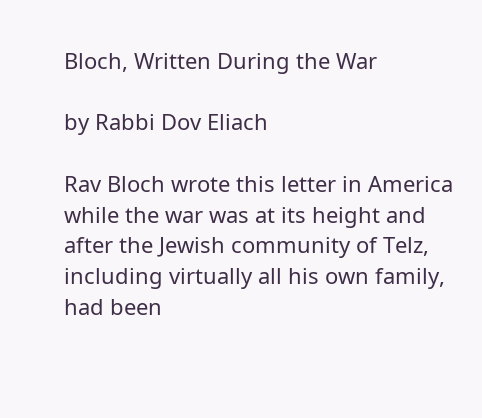Bloch, Written During the War

by Rabbi Dov Eliach

Rav Bloch wrote this letter in America while the war was at its height and after the Jewish community of Telz, including virtually all his own family, had been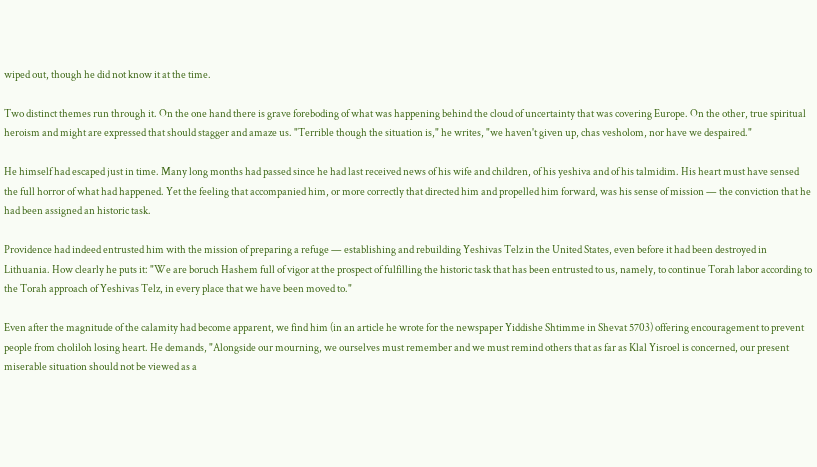wiped out, though he did not know it at the time.

Two distinct themes run through it. On the one hand there is grave foreboding of what was happening behind the cloud of uncertainty that was covering Europe. On the other, true spiritual heroism and might are expressed that should stagger and amaze us. "Terrible though the situation is," he writes, "we haven't given up, chas vesholom, nor have we despaired."

He himself had escaped just in time. Many long months had passed since he had last received news of his wife and children, of his yeshiva and of his talmidim. His heart must have sensed the full horror of what had happened. Yet the feeling that accompanied him, or more correctly that directed him and propelled him forward, was his sense of mission — the conviction that he had been assigned an historic task.

Providence had indeed entrusted him with the mission of preparing a refuge — establishing and rebuilding Yeshivas Telz in the United States, even before it had been destroyed in Lithuania. How clearly he puts it: "We are boruch Hashem full of vigor at the prospect of fulfilling the historic task that has been entrusted to us, namely, to continue Torah labor according to the Torah approach of Yeshivas Telz, in every place that we have been moved to."

Even after the magnitude of the calamity had become apparent, we find him (in an article he wrote for the newspaper Yiddishe Shtimme in Shevat 5703) offering encouragement to prevent people from choliloh losing heart. He demands, "Alongside our mourning, we ourselves must remember and we must remind others that as far as Klal Yisroel is concerned, our present miserable situation should not be viewed as a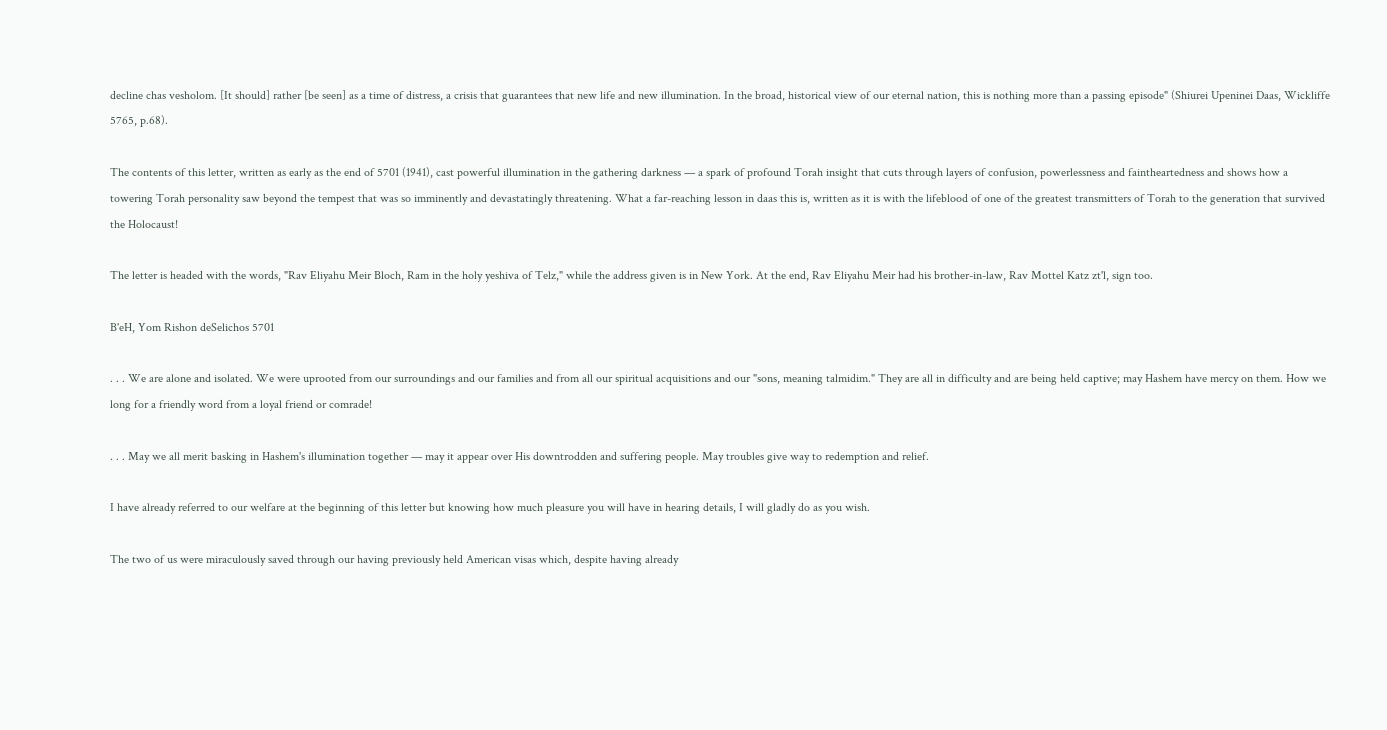decline chas vesholom. [It should] rather [be seen] as a time of distress, a crisis that guarantees that new life and new illumination. In the broad, historical view of our eternal nation, this is nothing more than a passing episode" (Shiurei Upeninei Daas, Wickliffe 5765, p.68).

The contents of this letter, written as early as the end of 5701 (1941), cast powerful illumination in the gathering darkness — a spark of profound Torah insight that cuts through layers of confusion, powerlessness and faintheartedness and shows how a towering Torah personality saw beyond the tempest that was so imminently and devastatingly threatening. What a far-reaching lesson in daas this is, written as it is with the lifeblood of one of the greatest transmitters of Torah to the generation that survived the Holocaust!

The letter is headed with the words, "Rav Eliyahu Meir Bloch, Ram in the holy yeshiva of Telz," while the address given is in New York. At the end, Rav Eliyahu Meir had his brother-in-law, Rav Mottel Katz zt'l, sign too.

B'eH, Yom Rishon deSelichos 5701

. . . We are alone and isolated. We were uprooted from our surroundings and our families and from all our spiritual acquisitions and our "sons, meaning talmidim." They are all in difficulty and are being held captive; may Hashem have mercy on them. How we long for a friendly word from a loyal friend or comrade!

. . . May we all merit basking in Hashem's illumination together — may it appear over His downtrodden and suffering people. May troubles give way to redemption and relief.

I have already referred to our welfare at the beginning of this letter but knowing how much pleasure you will have in hearing details, I will gladly do as you wish.

The two of us were miraculously saved through our having previously held American visas which, despite having already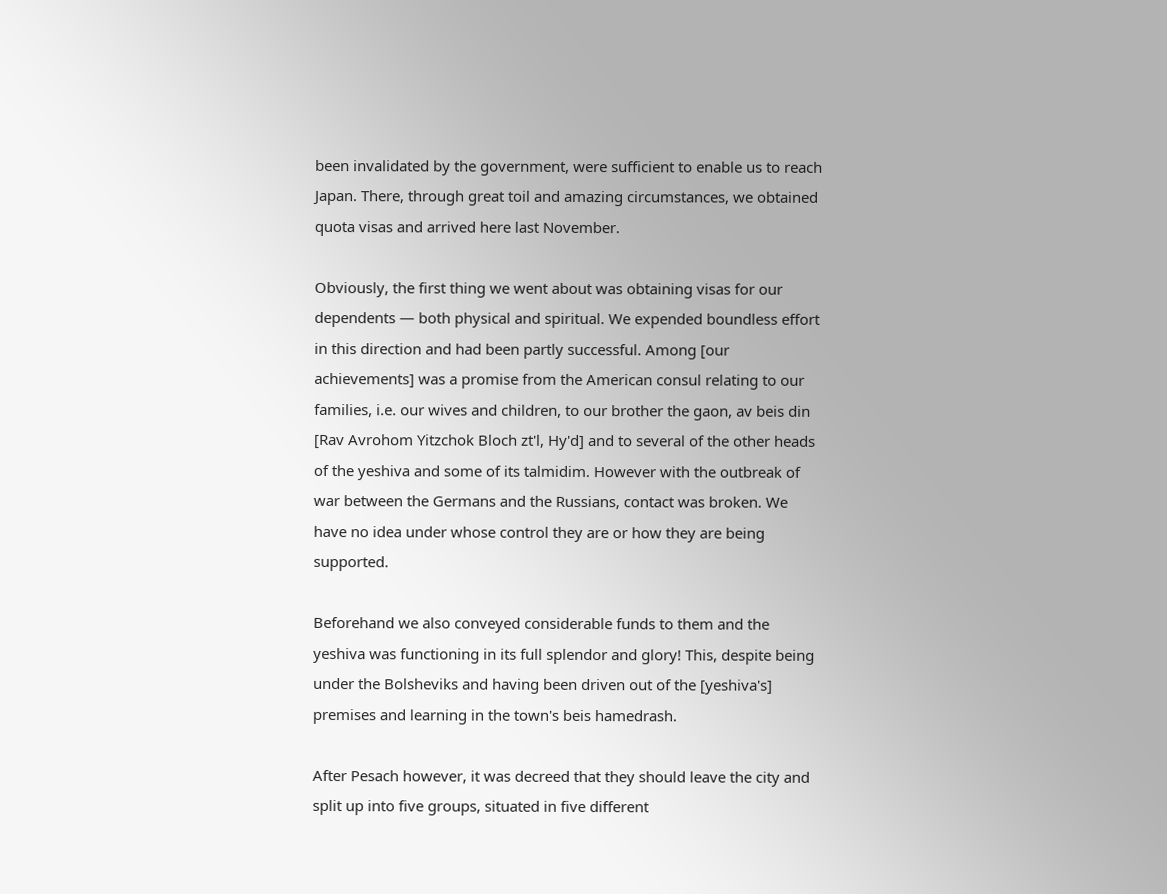been invalidated by the government, were sufficient to enable us to reach Japan. There, through great toil and amazing circumstances, we obtained quota visas and arrived here last November.

Obviously, the first thing we went about was obtaining visas for our dependents — both physical and spiritual. We expended boundless effort in this direction and had been partly successful. Among [our achievements] was a promise from the American consul relating to our families, i.e. our wives and children, to our brother the gaon, av beis din [Rav Avrohom Yitzchok Bloch zt'l, Hy'd] and to several of the other heads of the yeshiva and some of its talmidim. However with the outbreak of war between the Germans and the Russians, contact was broken. We have no idea under whose control they are or how they are being supported.

Beforehand we also conveyed considerable funds to them and the yeshiva was functioning in its full splendor and glory! This, despite being under the Bolsheviks and having been driven out of the [yeshiva's] premises and learning in the town's beis hamedrash.

After Pesach however, it was decreed that they should leave the city and split up into five groups, situated in five different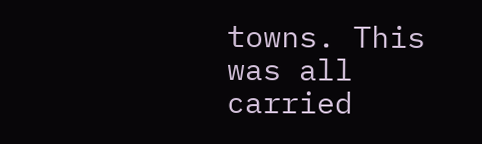towns. This was all carried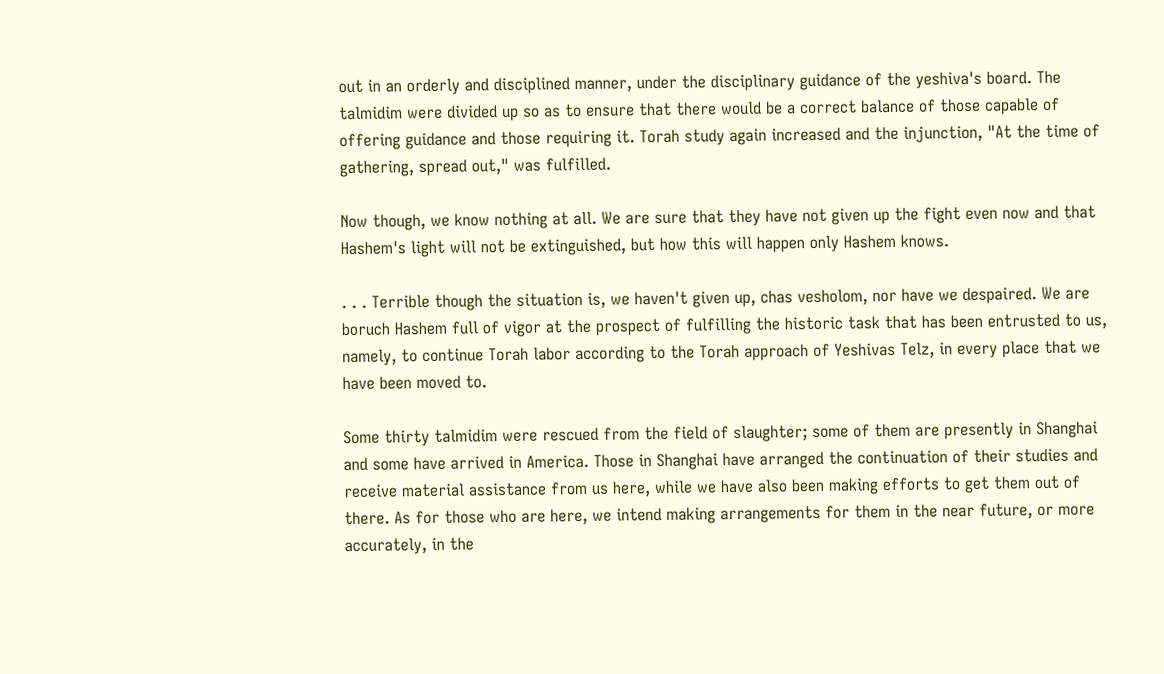out in an orderly and disciplined manner, under the disciplinary guidance of the yeshiva's board. The talmidim were divided up so as to ensure that there would be a correct balance of those capable of offering guidance and those requiring it. Torah study again increased and the injunction, "At the time of gathering, spread out," was fulfilled.

Now though, we know nothing at all. We are sure that they have not given up the fight even now and that Hashem's light will not be extinguished, but how this will happen only Hashem knows.

. . . Terrible though the situation is, we haven't given up, chas vesholom, nor have we despaired. We are boruch Hashem full of vigor at the prospect of fulfilling the historic task that has been entrusted to us, namely, to continue Torah labor according to the Torah approach of Yeshivas Telz, in every place that we have been moved to.

Some thirty talmidim were rescued from the field of slaughter; some of them are presently in Shanghai and some have arrived in America. Those in Shanghai have arranged the continuation of their studies and receive material assistance from us here, while we have also been making efforts to get them out of there. As for those who are here, we intend making arrangements for them in the near future, or more accurately, in the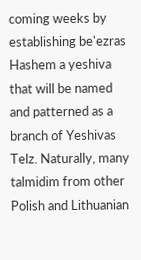coming weeks by establishing be'ezras Hashem a yeshiva that will be named and patterned as a branch of Yeshivas Telz. Naturally, many talmidim from other Polish and Lithuanian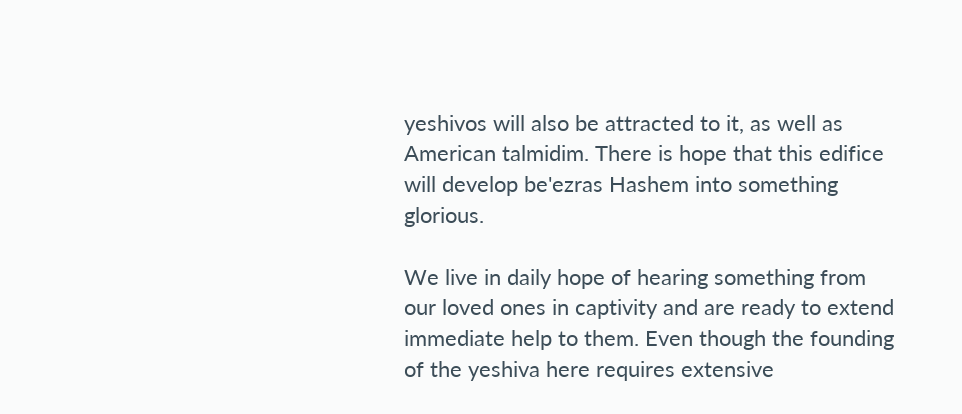yeshivos will also be attracted to it, as well as American talmidim. There is hope that this edifice will develop be'ezras Hashem into something glorious.

We live in daily hope of hearing something from our loved ones in captivity and are ready to extend immediate help to them. Even though the founding of the yeshiva here requires extensive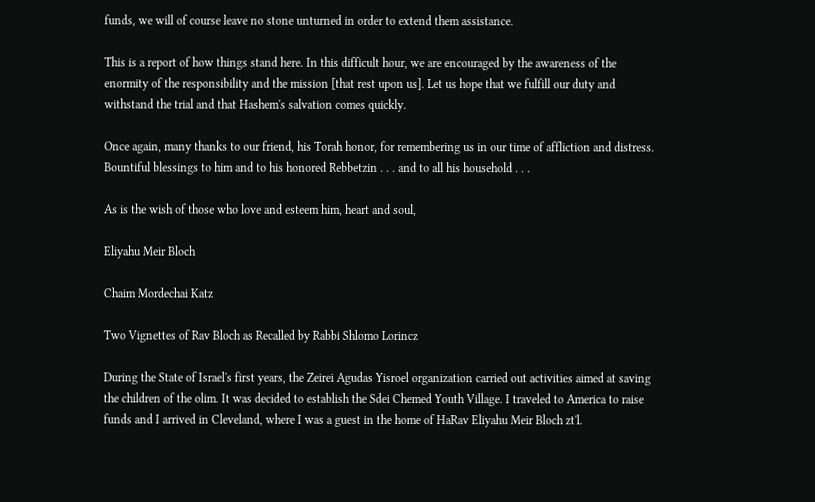funds, we will of course leave no stone unturned in order to extend them assistance.

This is a report of how things stand here. In this difficult hour, we are encouraged by the awareness of the enormity of the responsibility and the mission [that rest upon us]. Let us hope that we fulfill our duty and withstand the trial and that Hashem's salvation comes quickly.

Once again, many thanks to our friend, his Torah honor, for remembering us in our time of affliction and distress. Bountiful blessings to him and to his honored Rebbetzin . . . and to all his household . . .

As is the wish of those who love and esteem him, heart and soul,

Eliyahu Meir Bloch

Chaim Mordechai Katz

Two Vignettes of Rav Bloch as Recalled by Rabbi Shlomo Lorincz

During the State of Israel's first years, the Zeirei Agudas Yisroel organization carried out activities aimed at saving the children of the olim. It was decided to establish the Sdei Chemed Youth Village. I traveled to America to raise funds and I arrived in Cleveland, where I was a guest in the home of HaRav Eliyahu Meir Bloch zt'l.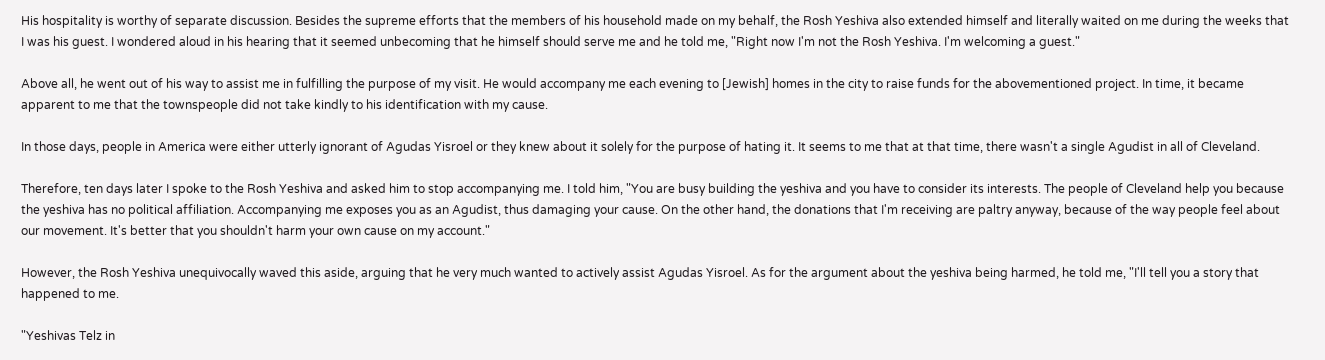His hospitality is worthy of separate discussion. Besides the supreme efforts that the members of his household made on my behalf, the Rosh Yeshiva also extended himself and literally waited on me during the weeks that I was his guest. I wondered aloud in his hearing that it seemed unbecoming that he himself should serve me and he told me, "Right now I'm not the Rosh Yeshiva. I'm welcoming a guest."

Above all, he went out of his way to assist me in fulfilling the purpose of my visit. He would accompany me each evening to [Jewish] homes in the city to raise funds for the abovementioned project. In time, it became apparent to me that the townspeople did not take kindly to his identification with my cause.

In those days, people in America were either utterly ignorant of Agudas Yisroel or they knew about it solely for the purpose of hating it. It seems to me that at that time, there wasn't a single Agudist in all of Cleveland.

Therefore, ten days later I spoke to the Rosh Yeshiva and asked him to stop accompanying me. I told him, "You are busy building the yeshiva and you have to consider its interests. The people of Cleveland help you because the yeshiva has no political affiliation. Accompanying me exposes you as an Agudist, thus damaging your cause. On the other hand, the donations that I'm receiving are paltry anyway, because of the way people feel about our movement. It's better that you shouldn't harm your own cause on my account."

However, the Rosh Yeshiva unequivocally waved this aside, arguing that he very much wanted to actively assist Agudas Yisroel. As for the argument about the yeshiva being harmed, he told me, "I'll tell you a story that happened to me.

"Yeshivas Telz in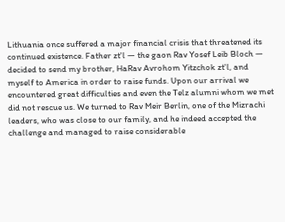Lithuania once suffered a major financial crisis that threatened its continued existence. Father zt'l — the gaon Rav Yosef Leib Bloch — decided to send my brother, HaRav Avrohom Yitzchok zt'l, and myself to America in order to raise funds. Upon our arrival we encountered great difficulties and even the Telz alumni whom we met did not rescue us. We turned to Rav Meir Berlin, one of the Mizrachi leaders, who was close to our family, and he indeed accepted the challenge and managed to raise considerable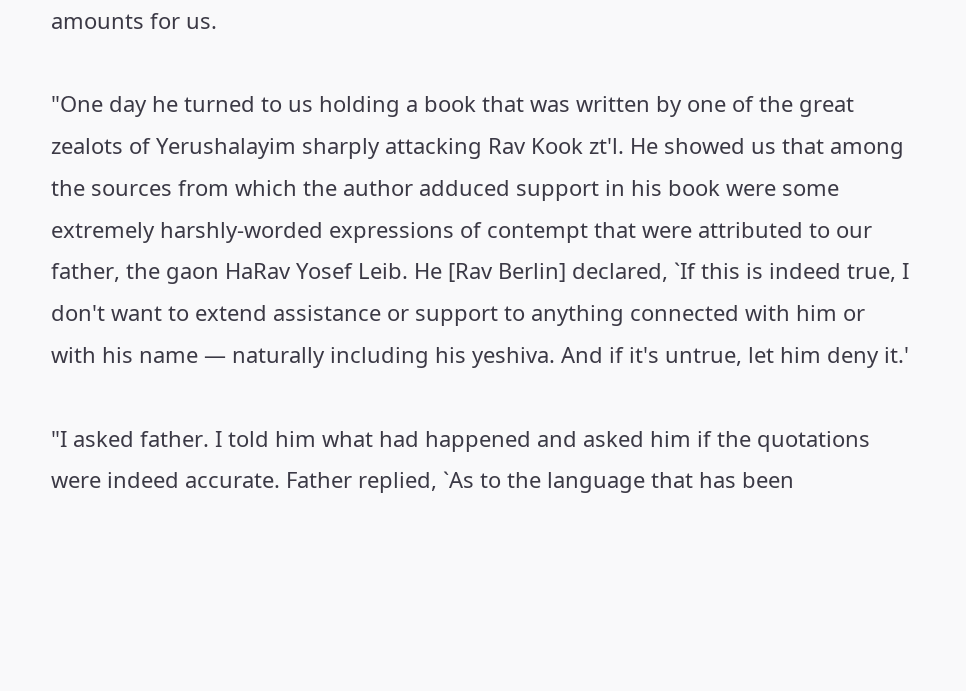amounts for us.

"One day he turned to us holding a book that was written by one of the great zealots of Yerushalayim sharply attacking Rav Kook zt'l. He showed us that among the sources from which the author adduced support in his book were some extremely harshly-worded expressions of contempt that were attributed to our father, the gaon HaRav Yosef Leib. He [Rav Berlin] declared, `If this is indeed true, I don't want to extend assistance or support to anything connected with him or with his name — naturally including his yeshiva. And if it's untrue, let him deny it.'

"I asked father. I told him what had happened and asked him if the quotations were indeed accurate. Father replied, `As to the language that has been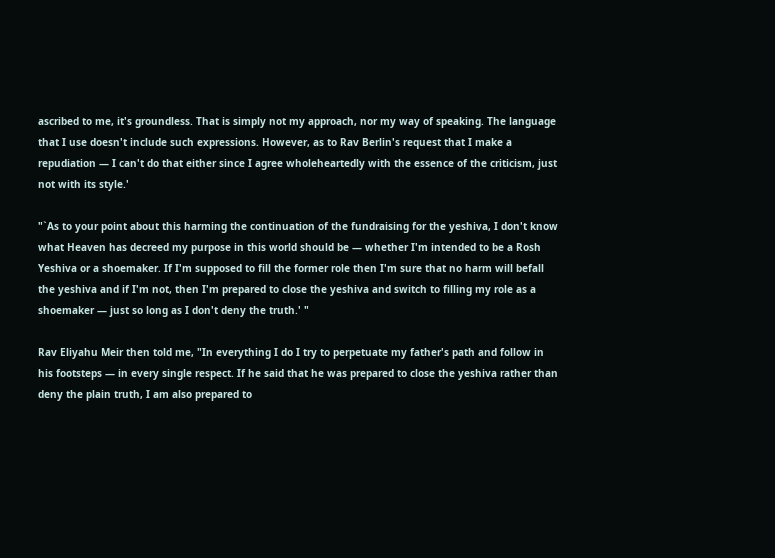ascribed to me, it's groundless. That is simply not my approach, nor my way of speaking. The language that I use doesn't include such expressions. However, as to Rav Berlin's request that I make a repudiation — I can't do that either since I agree wholeheartedly with the essence of the criticism, just not with its style.'

"`As to your point about this harming the continuation of the fundraising for the yeshiva, I don't know what Heaven has decreed my purpose in this world should be — whether I'm intended to be a Rosh Yeshiva or a shoemaker. If I'm supposed to fill the former role then I'm sure that no harm will befall the yeshiva and if I'm not, then I'm prepared to close the yeshiva and switch to filling my role as a shoemaker — just so long as I don't deny the truth.' "

Rav Eliyahu Meir then told me, "In everything I do I try to perpetuate my father's path and follow in his footsteps — in every single respect. If he said that he was prepared to close the yeshiva rather than deny the plain truth, I am also prepared to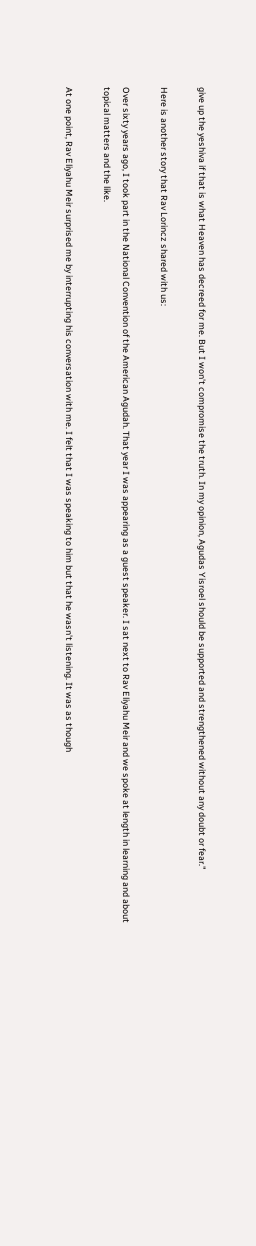give up the yeshiva if that is what Heaven has decreed for me. But I won't compromise the truth. In my opinion, Agudas Yisroel should be supported and strengthened without any doubt or fear."

Here is another story that Rav Lorincz shared with us:

Over sixty years ago, I took part in the National Convention of the American Agudah. That year I was appearing as a guest speaker. I sat next to Rav Eliyahu Meir and we spoke at length in learning and about topical matters and the like.

At one point, Rav Eliyahu Meir surprised me by interrupting his conversation with me. I felt that I was speaking to him but that he wasn't listening. It was as though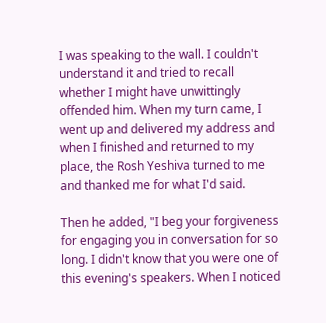I was speaking to the wall. I couldn't understand it and tried to recall whether I might have unwittingly offended him. When my turn came, I went up and delivered my address and when I finished and returned to my place, the Rosh Yeshiva turned to me and thanked me for what I'd said.

Then he added, "I beg your forgiveness for engaging you in conversation for so long. I didn't know that you were one of this evening's speakers. When I noticed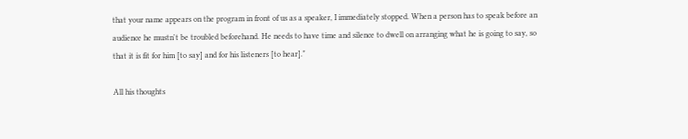that your name appears on the program in front of us as a speaker, I immediately stopped. When a person has to speak before an audience he mustn't be troubled beforehand. He needs to have time and silence to dwell on arranging what he is going to say, so that it is fit for him [to say] and for his listeners [to hear]."

All his thoughts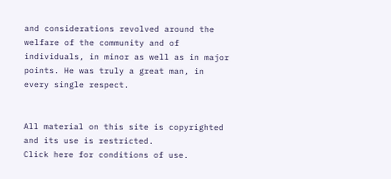and considerations revolved around the welfare of the community and of individuals, in minor as well as in major points. He was truly a great man, in every single respect.


All material on this site is copyrighted and its use is restricted.
Click here for conditions of use.